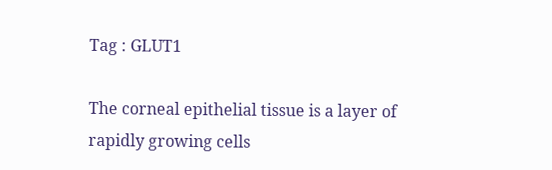Tag : GLUT1

The corneal epithelial tissue is a layer of rapidly growing cells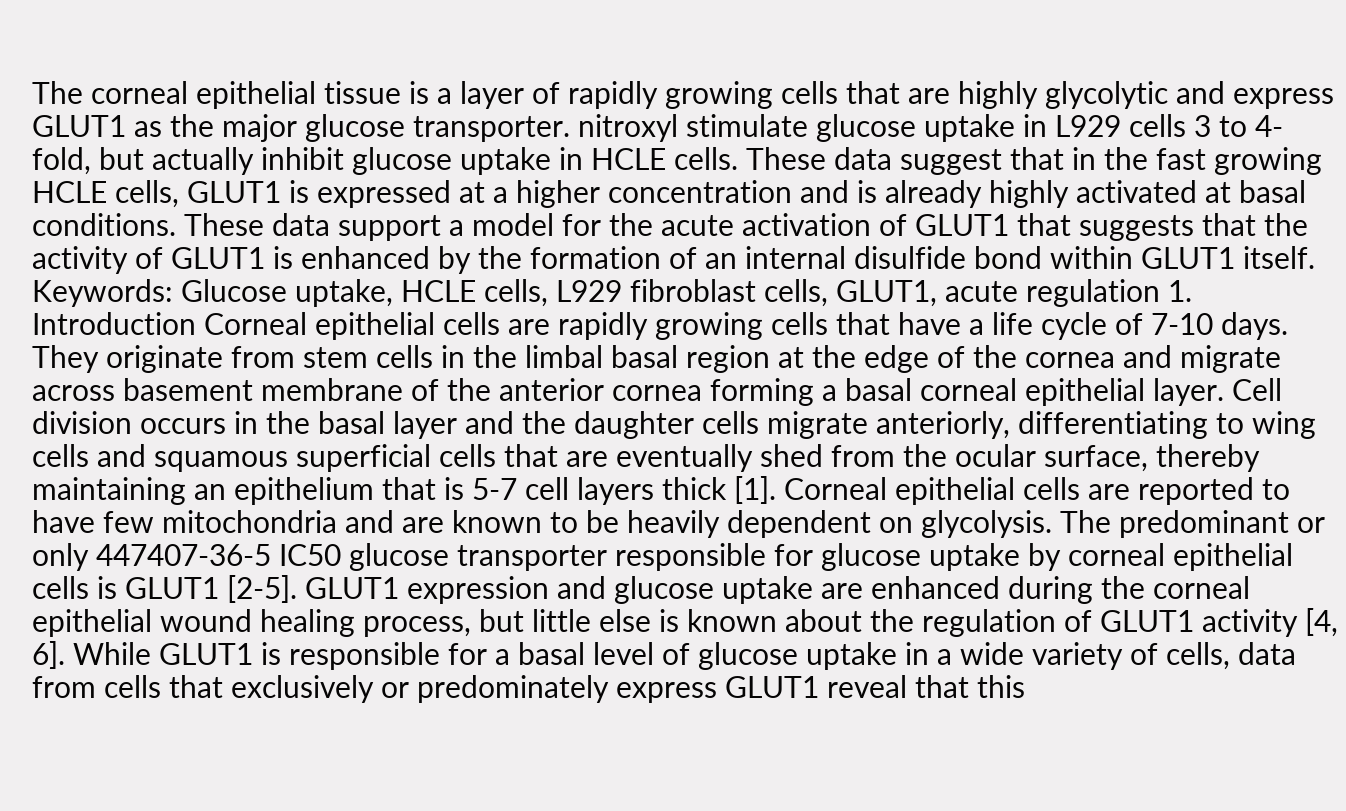The corneal epithelial tissue is a layer of rapidly growing cells that are highly glycolytic and express GLUT1 as the major glucose transporter. nitroxyl stimulate glucose uptake in L929 cells 3 to 4-fold, but actually inhibit glucose uptake in HCLE cells. These data suggest that in the fast growing HCLE cells, GLUT1 is expressed at a higher concentration and is already highly activated at basal conditions. These data support a model for the acute activation of GLUT1 that suggests that the activity of GLUT1 is enhanced by the formation of an internal disulfide bond within GLUT1 itself. Keywords: Glucose uptake, HCLE cells, L929 fibroblast cells, GLUT1, acute regulation 1. Introduction Corneal epithelial cells are rapidly growing cells that have a life cycle of 7-10 days. They originate from stem cells in the limbal basal region at the edge of the cornea and migrate across basement membrane of the anterior cornea forming a basal corneal epithelial layer. Cell division occurs in the basal layer and the daughter cells migrate anteriorly, differentiating to wing cells and squamous superficial cells that are eventually shed from the ocular surface, thereby maintaining an epithelium that is 5-7 cell layers thick [1]. Corneal epithelial cells are reported to have few mitochondria and are known to be heavily dependent on glycolysis. The predominant or only 447407-36-5 IC50 glucose transporter responsible for glucose uptake by corneal epithelial cells is GLUT1 [2-5]. GLUT1 expression and glucose uptake are enhanced during the corneal epithelial wound healing process, but little else is known about the regulation of GLUT1 activity [4, 6]. While GLUT1 is responsible for a basal level of glucose uptake in a wide variety of cells, data from cells that exclusively or predominately express GLUT1 reveal that this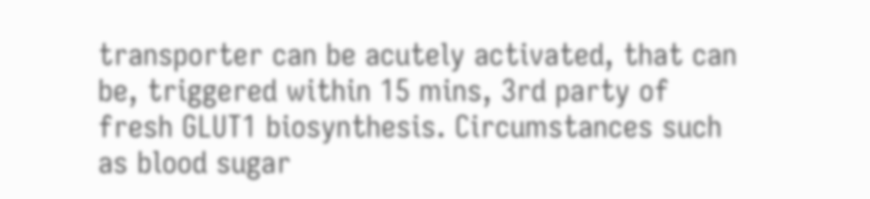transporter can be acutely activated, that can be, triggered within 15 mins, 3rd party of fresh GLUT1 biosynthesis. Circumstances such as blood sugar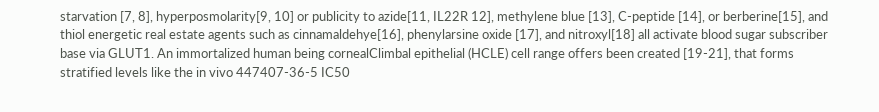starvation [7, 8], hyperposmolarity[9, 10] or publicity to azide[11, IL22R 12], methylene blue [13], C-peptide [14], or berberine[15], and thiol energetic real estate agents such as cinnamaldehye[16], phenylarsine oxide [17], and nitroxyl[18] all activate blood sugar subscriber base via GLUT1. An immortalized human being cornealClimbal epithelial (HCLE) cell range offers been created [19-21], that forms stratified levels like the in vivo 447407-36-5 IC50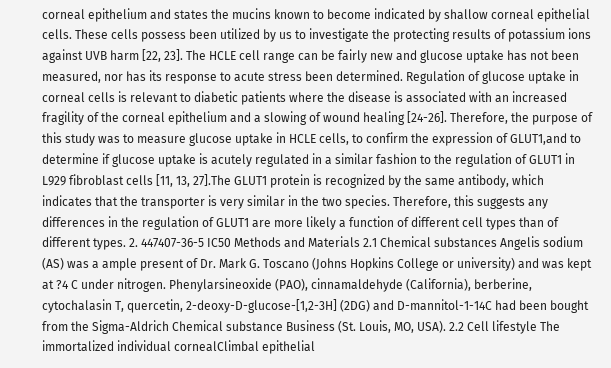corneal epithelium and states the mucins known to become indicated by shallow corneal epithelial cells. These cells possess been utilized by us to investigate the protecting results of potassium ions against UVB harm [22, 23]. The HCLE cell range can be fairly new and glucose uptake has not been measured, nor has its response to acute stress been determined. Regulation of glucose uptake in corneal cells is relevant to diabetic patients where the disease is associated with an increased fragility of the corneal epithelium and a slowing of wound healing [24-26]. Therefore, the purpose of this study was to measure glucose uptake in HCLE cells, to confirm the expression of GLUT1,and to determine if glucose uptake is acutely regulated in a similar fashion to the regulation of GLUT1 in L929 fibroblast cells [11, 13, 27].The GLUT1 protein is recognized by the same antibody, which indicates that the transporter is very similar in the two species. Therefore, this suggests any differences in the regulation of GLUT1 are more likely a function of different cell types than of different types. 2. 447407-36-5 IC50 Methods and Materials 2.1 Chemical substances Angelis sodium (AS) was a ample present of Dr. Mark G. Toscano (Johns Hopkins College or university) and was kept at ?4 C under nitrogen. Phenylarsineoxide (PAO), cinnamaldehyde (California), berberine, cytochalasin T, quercetin, 2-deoxy-D-glucose-[1,2-3H] (2DG) and D-mannitol-1-14C had been bought from the Sigma-Aldrich Chemical substance Business (St. Louis, MO, USA). 2.2 Cell lifestyle The immortalized individual cornealClimbal epithelial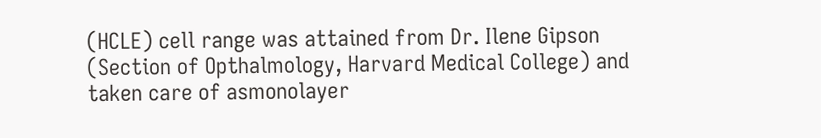(HCLE) cell range was attained from Dr. Ilene Gipson (Section of Opthalmology, Harvard Medical College) and taken care of asmonolayer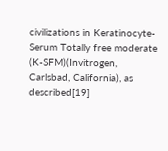civilizations in Keratinocyte-Serum Totally free moderate (K-SFM)(Invitrogen, Carlsbad, California), as described[19]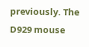previously. The D929 mouse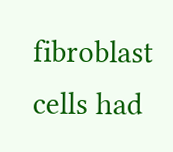fibroblast cells had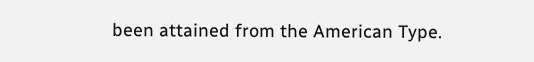been attained from the American Type.